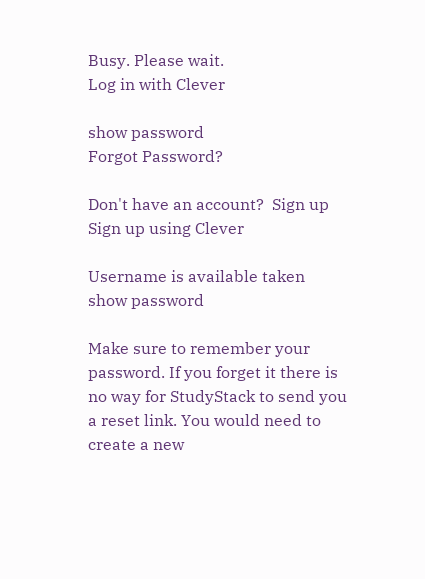Busy. Please wait.
Log in with Clever

show password
Forgot Password?

Don't have an account?  Sign up
Sign up using Clever

Username is available taken
show password

Make sure to remember your password. If you forget it there is no way for StudyStack to send you a reset link. You would need to create a new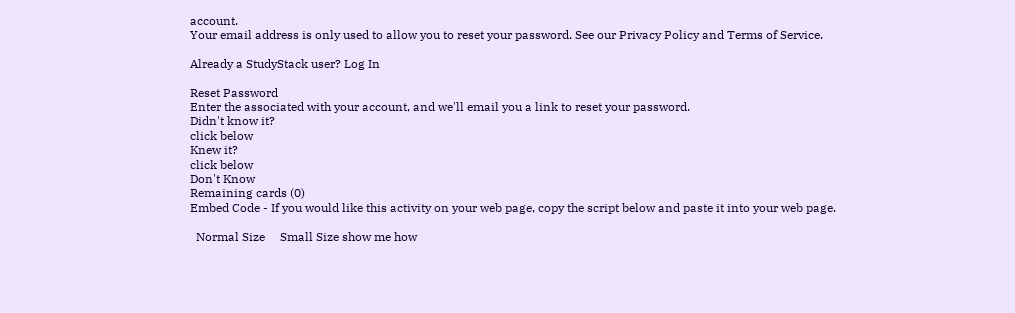account.
Your email address is only used to allow you to reset your password. See our Privacy Policy and Terms of Service.

Already a StudyStack user? Log In

Reset Password
Enter the associated with your account, and we'll email you a link to reset your password.
Didn't know it?
click below
Knew it?
click below
Don't Know
Remaining cards (0)
Embed Code - If you would like this activity on your web page, copy the script below and paste it into your web page.

  Normal Size     Small Size show me how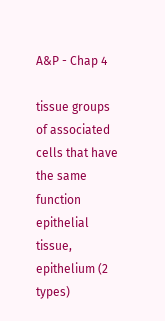A&P - Chap 4

tissue groups of associated cells that have the same function
epithelial tissue, epithelium (2 types)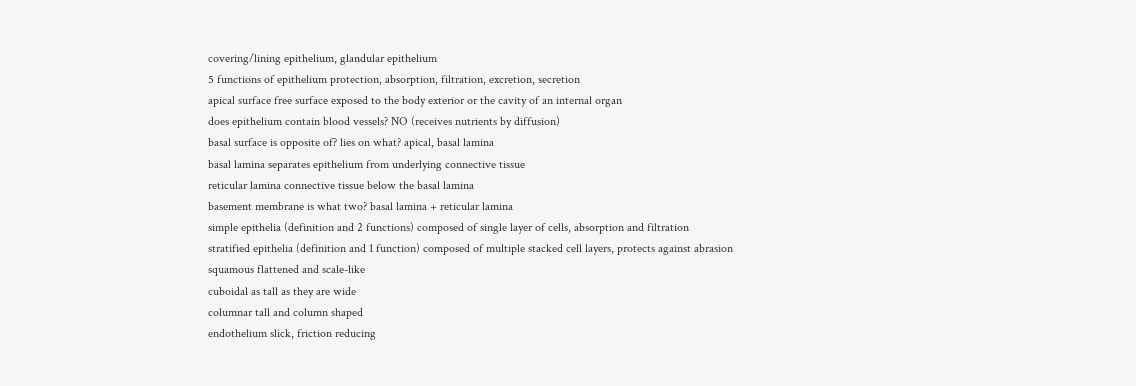covering/lining epithelium, glandular epithelium
5 functions of epithelium protection, absorption, filtration, excretion, secretion
apical surface free surface exposed to the body exterior or the cavity of an internal organ
does epithelium contain blood vessels? NO (receives nutrients by diffusion)
basal surface is opposite of? lies on what? apical, basal lamina
basal lamina separates epithelium from underlying connective tissue
reticular lamina connective tissue below the basal lamina
basement membrane is what two? basal lamina + reticular lamina
simple epithelia (definition and 2 functions) composed of single layer of cells, absorption and filtration
stratified epithelia (definition and 1 function) composed of multiple stacked cell layers, protects against abrasion
squamous flattened and scale-like
cuboidal as tall as they are wide
columnar tall and column shaped
endothelium slick, friction reducing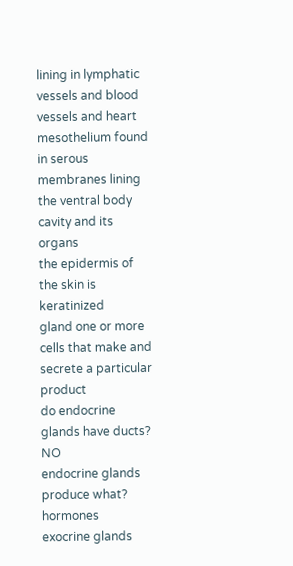lining in lymphatic vessels and blood vessels and heart
mesothelium found in serous membranes lining the ventral body cavity and its organs
the epidermis of the skin is keratinized
gland one or more cells that make and secrete a particular product
do endocrine glands have ducts? NO
endocrine glands produce what? hormones
exocrine glands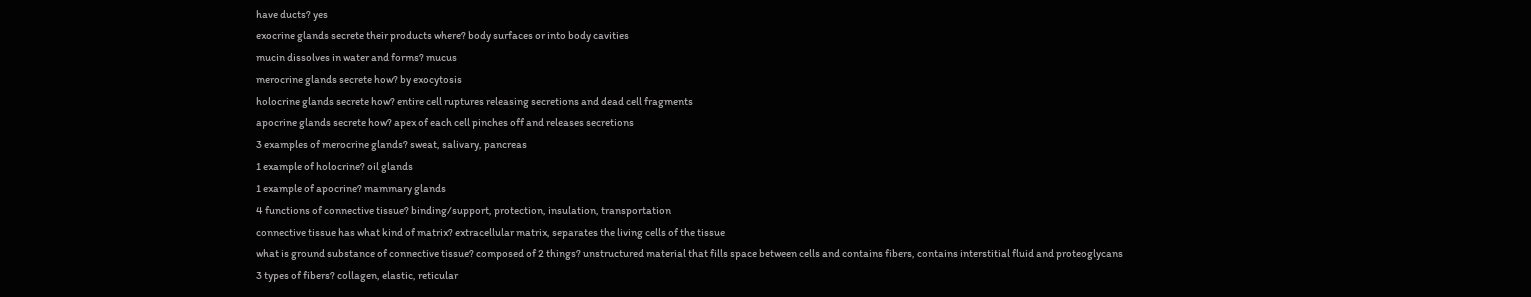have ducts? yes
exocrine glands secrete their products where? body surfaces or into body cavities
mucin dissolves in water and forms? mucus
merocrine glands secrete how? by exocytosis
holocrine glands secrete how? entire cell ruptures releasing secretions and dead cell fragments
apocrine glands secrete how? apex of each cell pinches off and releases secretions
3 examples of merocrine glands? sweat, salivary, pancreas
1 example of holocrine? oil glands
1 example of apocrine? mammary glands
4 functions of connective tissue? binding/support, protection, insulation, transportation
connective tissue has what kind of matrix? extracellular matrix, separates the living cells of the tissue
what is ground substance of connective tissue? composed of 2 things? unstructured material that fills space between cells and contains fibers, contains interstitial fluid and proteoglycans
3 types of fibers? collagen, elastic, reticular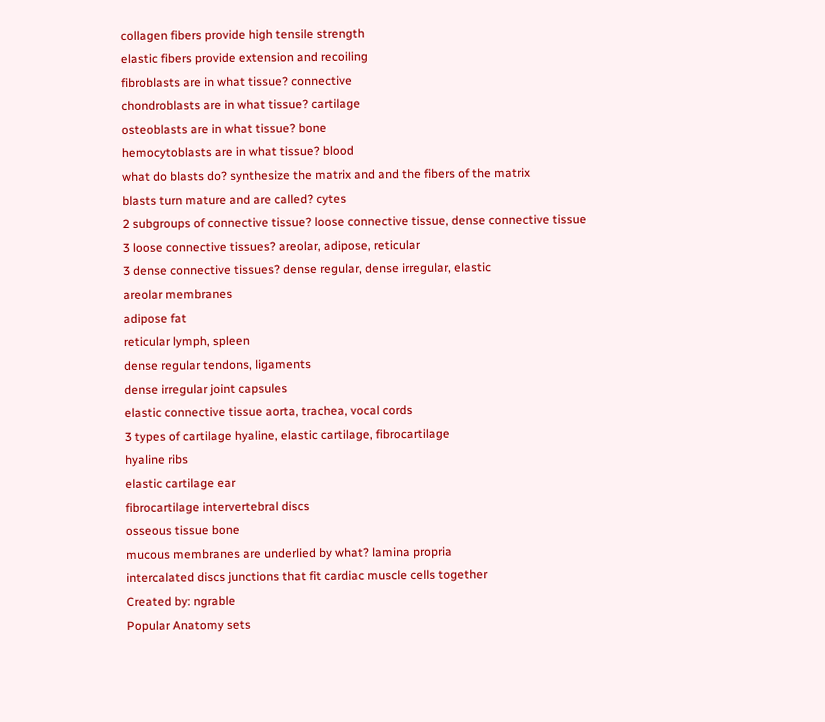collagen fibers provide high tensile strength
elastic fibers provide extension and recoiling
fibroblasts are in what tissue? connective
chondroblasts are in what tissue? cartilage
osteoblasts are in what tissue? bone
hemocytoblasts are in what tissue? blood
what do blasts do? synthesize the matrix and and the fibers of the matrix
blasts turn mature and are called? cytes
2 subgroups of connective tissue? loose connective tissue, dense connective tissue
3 loose connective tissues? areolar, adipose, reticular
3 dense connective tissues? dense regular, dense irregular, elastic
areolar membranes
adipose fat
reticular lymph, spleen
dense regular tendons, ligaments
dense irregular joint capsules
elastic connective tissue aorta, trachea, vocal cords
3 types of cartilage hyaline, elastic cartilage, fibrocartilage
hyaline ribs
elastic cartilage ear
fibrocartilage intervertebral discs
osseous tissue bone
mucous membranes are underlied by what? lamina propria
intercalated discs junctions that fit cardiac muscle cells together
Created by: ngrable
Popular Anatomy sets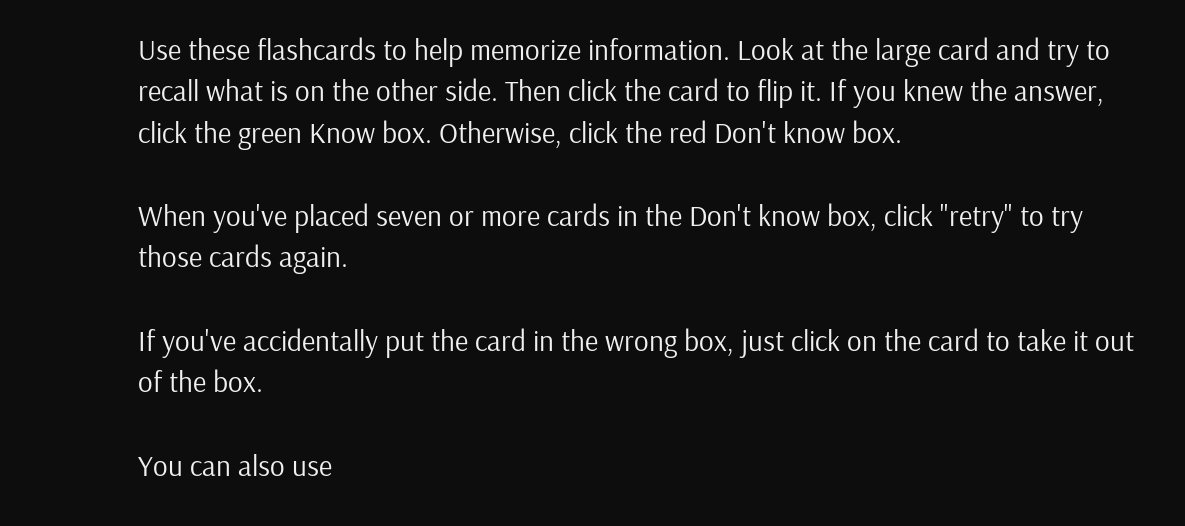Use these flashcards to help memorize information. Look at the large card and try to recall what is on the other side. Then click the card to flip it. If you knew the answer, click the green Know box. Otherwise, click the red Don't know box.

When you've placed seven or more cards in the Don't know box, click "retry" to try those cards again.

If you've accidentally put the card in the wrong box, just click on the card to take it out of the box.

You can also use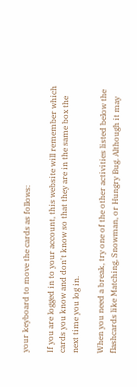your keyboard to move the cards as follows:

If you are logged in to your account, this website will remember which cards you know and don't know so that they are in the same box the next time you log in.

When you need a break, try one of the other activities listed below the flashcards like Matching, Snowman, or Hungry Bug. Although it may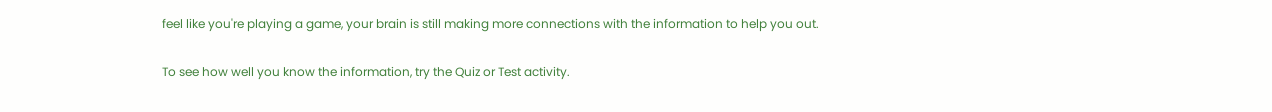feel like you're playing a game, your brain is still making more connections with the information to help you out.

To see how well you know the information, try the Quiz or Test activity.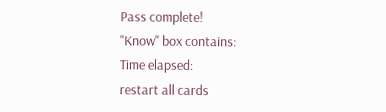Pass complete!
"Know" box contains:
Time elapsed:
restart all cards